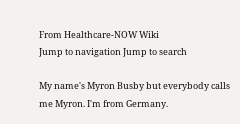From Healthcare-NOW Wiki
Jump to navigation Jump to search

My name's Myron Busby but everybody calls me Myron. I'm from Germany.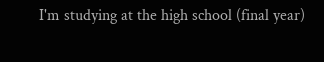I'm studying at the high school (final year)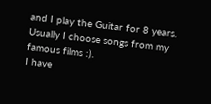and I play the Guitar for 8 years. Usually I choose songs from my famous films :).
I have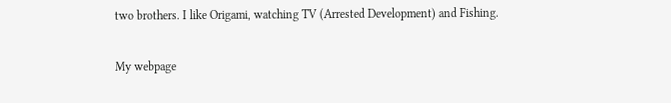two brothers. I like Origami, watching TV (Arrested Development) and Fishing.

My webpage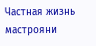Частная жизнь мастрояни